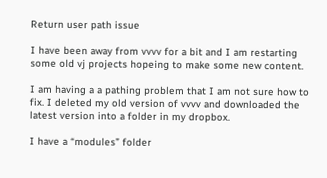Return user path issue

I have been away from vvvv for a bit and I am restarting some old vj projects hopeing to make some new content.

I am having a a pathing problem that I am not sure how to fix. I deleted my old version of vvvv and downloaded the latest version into a folder in my dropbox.

I have a “modules” folder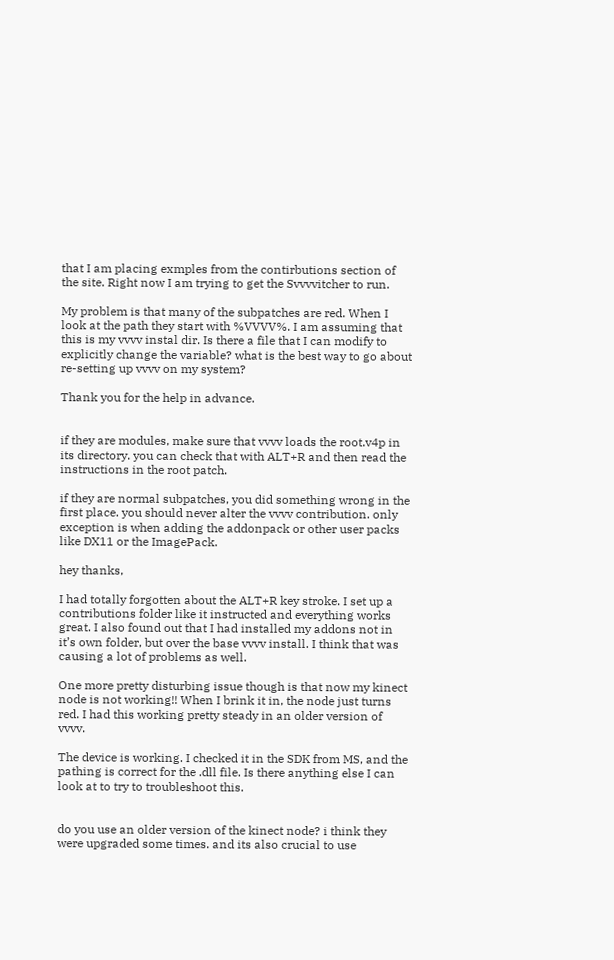that I am placing exmples from the contirbutions section of the site. Right now I am trying to get the Svvvvitcher to run.

My problem is that many of the subpatches are red. When I look at the path they start with %VVVV%. I am assuming that this is my vvvv instal dir. Is there a file that I can modify to explicitly change the variable? what is the best way to go about re-setting up vvvv on my system?

Thank you for the help in advance.


if they are modules, make sure that vvvv loads the root.v4p in its directory. you can check that with ALT+R and then read the instructions in the root patch.

if they are normal subpatches, you did something wrong in the first place. you should never alter the vvvv contribution. only exception is when adding the addonpack or other user packs like DX11 or the ImagePack.

hey thanks,

I had totally forgotten about the ALT+R key stroke. I set up a contributions folder like it instructed and everything works great. I also found out that I had installed my addons not in it’s own folder, but over the base vvvv install. I think that was causing a lot of problems as well.

One more pretty disturbing issue though is that now my kinect node is not working!! When I brink it in, the node just turns red. I had this working pretty steady in an older version of vvvv.

The device is working. I checked it in the SDK from MS, and the pathing is correct for the .dll file. Is there anything else I can look at to try to troubleshoot this.


do you use an older version of the kinect node? i think they were upgraded some times. and its also crucial to use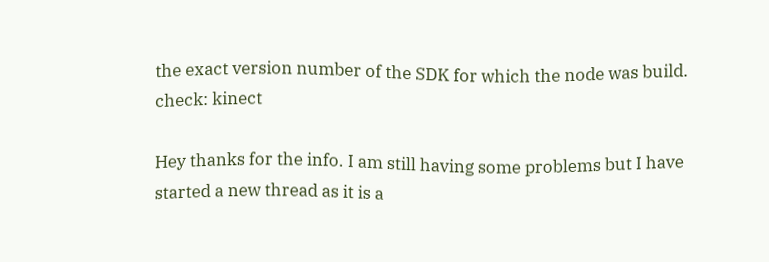the exact version number of the SDK for which the node was build. check: kinect

Hey thanks for the info. I am still having some problems but I have started a new thread as it is a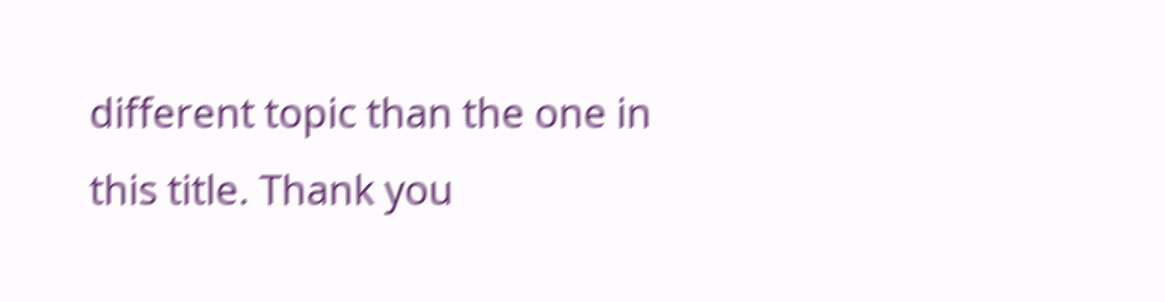different topic than the one in this title. Thank you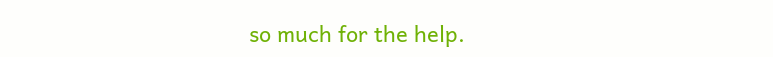so much for the help.